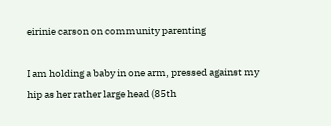eirinie carson on community parenting

I am holding a baby in one arm, pressed against my hip as her rather large head (85th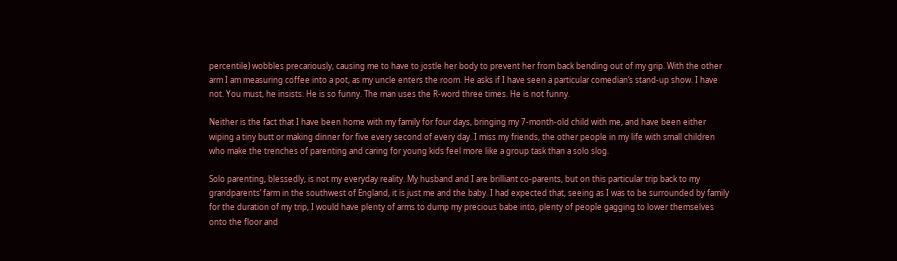percentile) wobbles precariously, causing me to have to jostle her body to prevent her from back bending out of my grip. With the other arm I am measuring coffee into a pot, as my uncle enters the room. He asks if I have seen a particular comedian’s stand-up show. I have not. You must, he insists. He is so funny. The man uses the R-word three times. He is not funny.

Neither is the fact that I have been home with my family for four days, bringing my 7-month-old child with me, and have been either wiping a tiny butt or making dinner for five every second of every day. I miss my friends, the other people in my life with small children who make the trenches of parenting and caring for young kids feel more like a group task than a solo slog.

Solo parenting, blessedly, is not my everyday reality. My husband and I are brilliant co-parents, but on this particular trip back to my grandparents’ farm in the southwest of England, it is just me and the baby. I had expected that, seeing as I was to be surrounded by family for the duration of my trip, I would have plenty of arms to dump my precious babe into, plenty of people gagging to lower themselves onto the floor and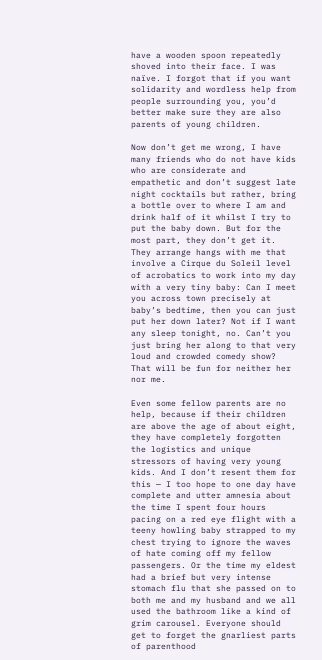have a wooden spoon repeatedly shoved into their face. I was naïve. I forgot that if you want solidarity and wordless help from people surrounding you, you’d better make sure they are also parents of young children.

Now don’t get me wrong, I have many friends who do not have kids who are considerate and empathetic and don’t suggest late night cocktails but rather, bring a bottle over to where I am and drink half of it whilst I try to put the baby down. But for the most part, they don’t get it. They arrange hangs with me that involve a Cirque du Soleil level of acrobatics to work into my day with a very tiny baby: Can I meet you across town precisely at baby’s bedtime, then you can just put her down later? Not if I want any sleep tonight, no. Can’t you just bring her along to that very loud and crowded comedy show? That will be fun for neither her nor me.

Even some fellow parents are no help, because if their children are above the age of about eight, they have completely forgotten the logistics and unique stressors of having very young kids. And I don’t resent them for this — I too hope to one day have complete and utter amnesia about the time I spent four hours pacing on a red eye flight with a teeny howling baby strapped to my chest trying to ignore the waves of hate coming off my fellow passengers. Or the time my eldest had a brief but very intense stomach flu that she passed on to both me and my husband and we all used the bathroom like a kind of grim carousel. Everyone should get to forget the gnarliest parts of parenthood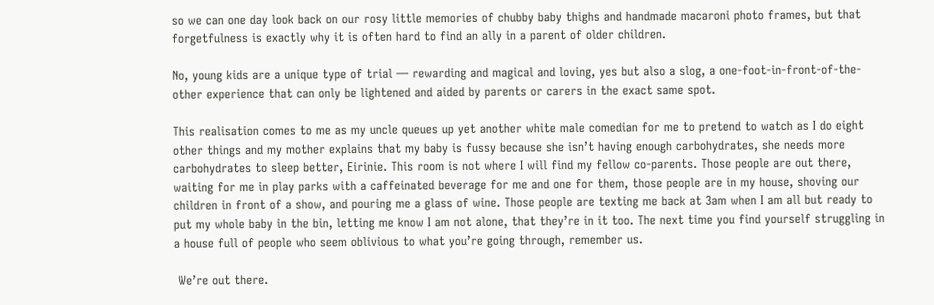so we can one day look back on our rosy little memories of chubby baby thighs and handmade macaroni photo frames, but that forgetfulness is exactly why it is often hard to find an ally in a parent of older children.

No, young kids are a unique type of trial — rewarding and magical and loving, yes but also a slog, a one-foot-in-front-of-the-other experience that can only be lightened and aided by parents or carers in the exact same spot.

This realisation comes to me as my uncle queues up yet another white male comedian for me to pretend to watch as I do eight other things and my mother explains that my baby is fussy because she isn’t having enough carbohydrates, she needs more carbohydrates to sleep better, Eirinie. This room is not where I will find my fellow co-parents. Those people are out there, waiting for me in play parks with a caffeinated beverage for me and one for them, those people are in my house, shoving our children in front of a show, and pouring me a glass of wine. Those people are texting me back at 3am when I am all but ready to put my whole baby in the bin, letting me know I am not alone, that they’re in it too. The next time you find yourself struggling in a house full of people who seem oblivious to what you’re going through, remember us.

 We’re out there.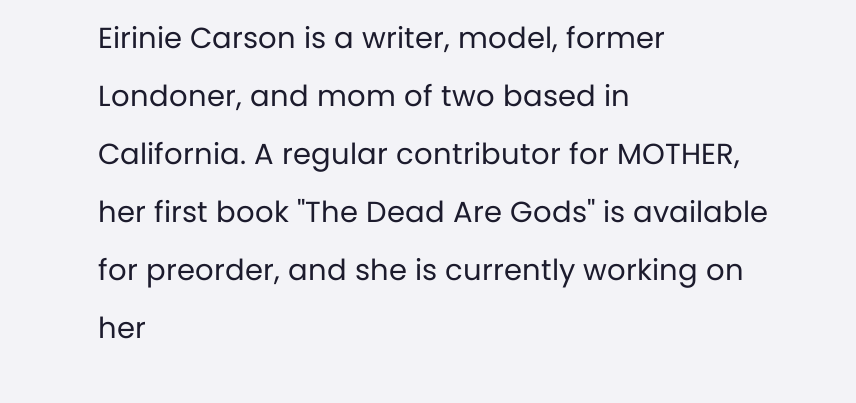Eirinie Carson is a writer, model, former Londoner, and mom of two based in California. A regular contributor for MOTHER, her first book "The Dead Are Gods" is available for preorder, and she is currently working on her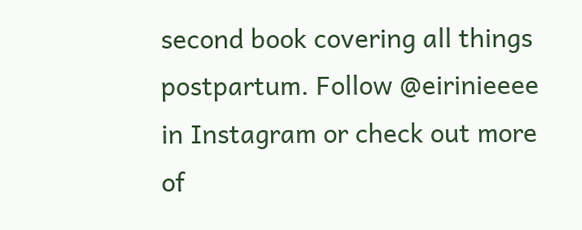second book covering all things postpartum. Follow @eirinieeee in Instagram or check out more of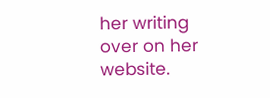her writing over on her website.